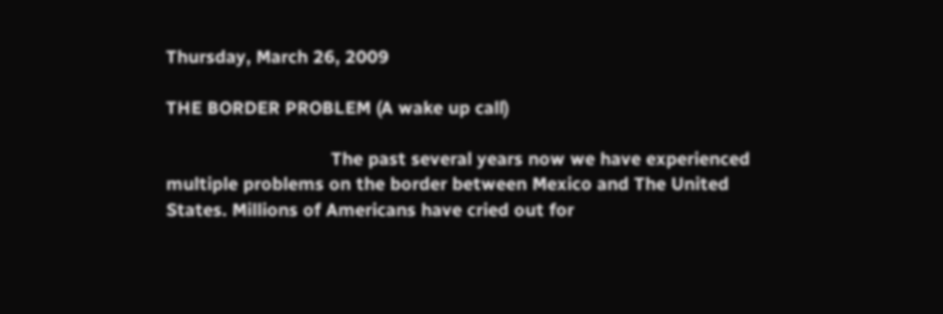Thursday, March 26, 2009

THE BORDER PROBLEM (A wake up call)

                                 The past several years now we have experienced multiple problems on the border between Mexico and The United States. Millions of Americans have cried out for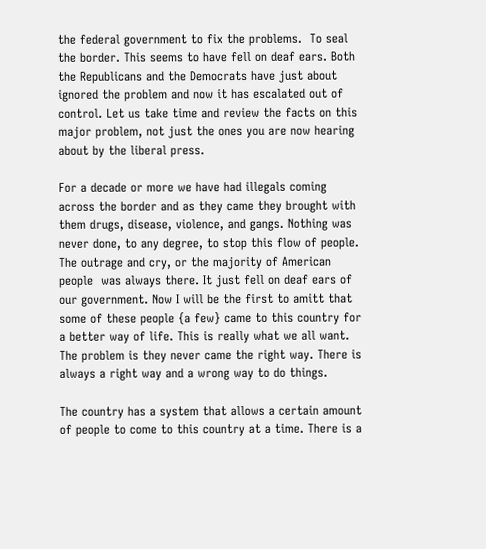the federal government to fix the problems.  To seal the border. This seems to have fell on deaf ears. Both the Republicans and the Democrats have just about ignored the problem and now it has escalated out of control. Let us take time and review the facts on this major problem, not just the ones you are now hearing about by the liberal press.

For a decade or more we have had illegals coming across the border and as they came they brought with them drugs, disease, violence, and gangs. Nothing was never done, to any degree, to stop this flow of people. The outrage and cry, or the majority of American people  was always there. It just fell on deaf ears of our government. Now I will be the first to amitt that some of these people {a few} came to this country for a better way of life. This is really what we all want. The problem is they never came the right way. There is always a right way and a wrong way to do things.

The country has a system that allows a certain amount of people to come to this country at a time. There is a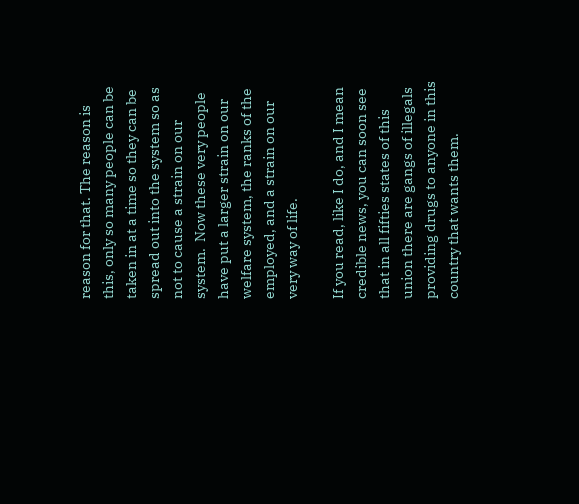reason for that. The reason is this, only so many people can be taken in at a time so they can be spread out into the system so as not to cause a strain on our system.  Now these very people have put a larger strain on our welfare system, the ranks of the employed, and a strain on our very way of life.

If you read, like I do, and I mean credible news, you can soon see that in all fifties states of this union there are gangs of illegals providing drugs to anyone in this country that wants them.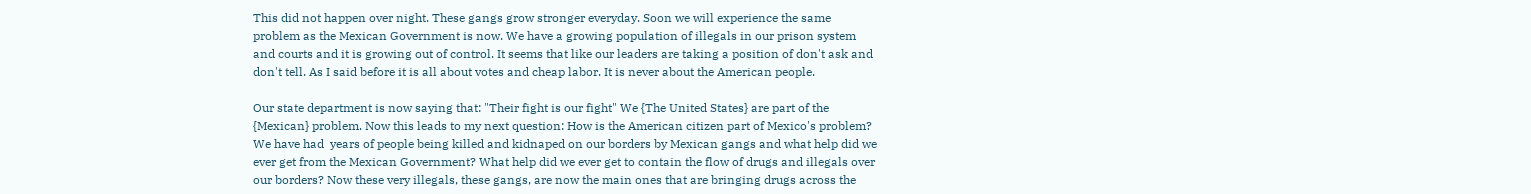This did not happen over night. These gangs grow stronger everyday. Soon we will experience the same problem as the Mexican Government is now. We have a growing population of illegals in our prison system and courts and it is growing out of control. It seems that like our leaders are taking a position of don't ask and don't tell. As I said before it is all about votes and cheap labor. It is never about the American people.

Our state department is now saying that: "Their fight is our fight" We {The United States} are part of the {Mexican} problem. Now this leads to my next question: How is the American citizen part of Mexico's problem? We have had  years of people being killed and kidnaped on our borders by Mexican gangs and what help did we ever get from the Mexican Government? What help did we ever get to contain the flow of drugs and illegals over our borders? Now these very illegals, these gangs, are now the main ones that are bringing drugs across the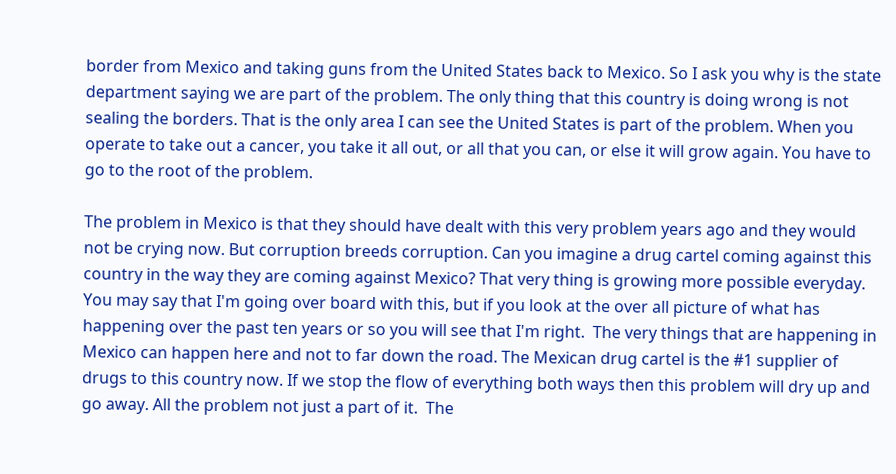border from Mexico and taking guns from the United States back to Mexico. So I ask you why is the state department saying we are part of the problem. The only thing that this country is doing wrong is not sealing the borders. That is the only area I can see the United States is part of the problem. When you operate to take out a cancer, you take it all out, or all that you can, or else it will grow again. You have to go to the root of the problem.

The problem in Mexico is that they should have dealt with this very problem years ago and they would not be crying now. But corruption breeds corruption. Can you imagine a drug cartel coming against this country in the way they are coming against Mexico? That very thing is growing more possible everyday. You may say that I'm going over board with this, but if you look at the over all picture of what has happening over the past ten years or so you will see that I'm right.  The very things that are happening in Mexico can happen here and not to far down the road. The Mexican drug cartel is the #1 supplier of drugs to this country now. If we stop the flow of everything both ways then this problem will dry up and go away. All the problem not just a part of it.  The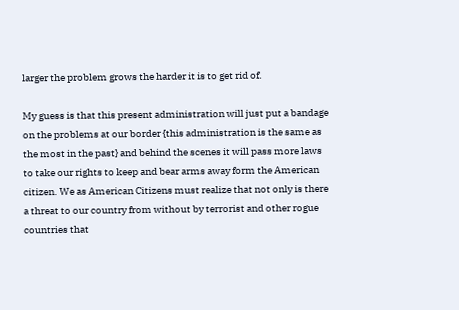larger the problem grows the harder it is to get rid of.

My guess is that this present administration will just put a bandage on the problems at our border {this administration is the same as the most in the past} and behind the scenes it will pass more laws to take our rights to keep and bear arms away form the American citizen. We as American Citizens must realize that not only is there a threat to our country from without by terrorist and other rogue countries that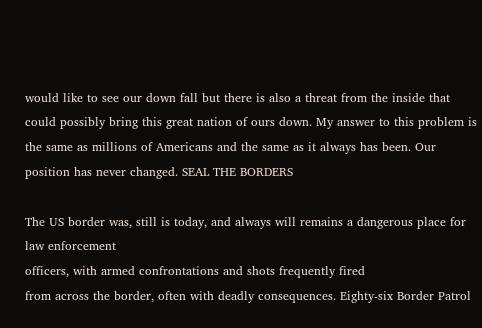would like to see our down fall but there is also a threat from the inside that could possibly bring this great nation of ours down. My answer to this problem is the same as millions of Americans and the same as it always has been. Our position has never changed. SEAL THE BORDERS

The US border was, still is today, and always will remains a dangerous place for law enforcement
officers, with armed confrontations and shots frequently fired
from across the border, often with deadly consequences. Eighty-six Border Patrol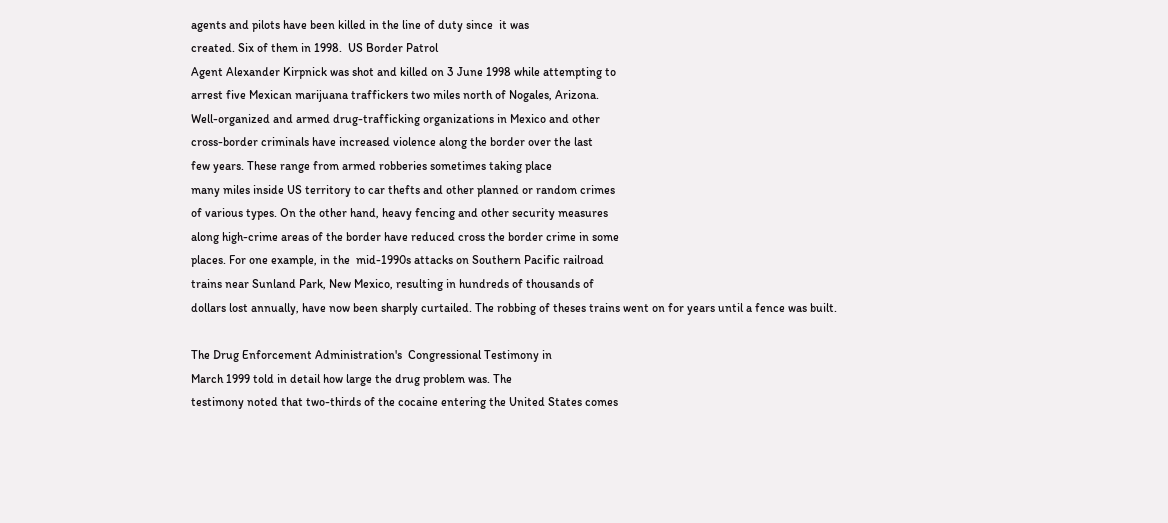agents and pilots have been killed in the line of duty since  it was
created. Six of them in 1998.  US Border Patrol
Agent Alexander Kirpnick was shot and killed on 3 June 1998 while attempting to
arrest five Mexican marijuana traffickers two miles north of Nogales, Arizona.
Well-organized and armed drug-trafficking organizations in Mexico and other
cross-border criminals have increased violence along the border over the last
few years. These range from armed robberies sometimes taking place
many miles inside US territory to car thefts and other planned or random crimes
of various types. On the other hand, heavy fencing and other security measures
along high-crime areas of the border have reduced cross the border crime in some
places. For one example, in the  mid-1990s attacks on Southern Pacific railroad
trains near Sunland Park, New Mexico, resulting in hundreds of thousands of
dollars lost annually, have now been sharply curtailed. The robbing of theses trains went on for years until a fence was built.

The Drug Enforcement Administration's  Congressional Testimony in
March 1999 told in detail how large the drug problem was. The
testimony noted that two-thirds of the cocaine entering the United States comes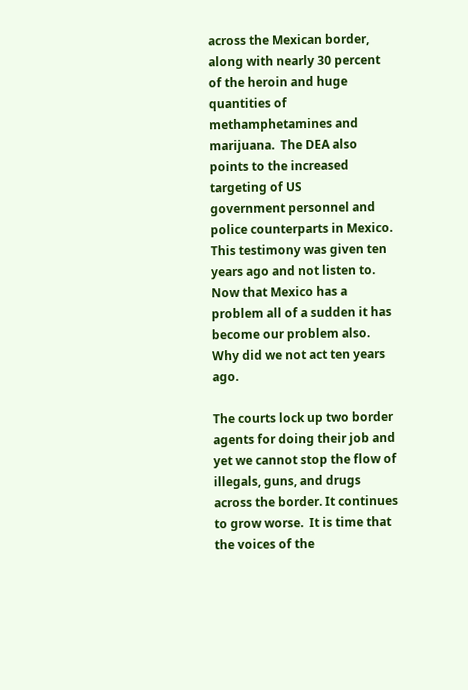across the Mexican border, along with nearly 30 percent of the heroin and huge
quantities of methamphetamines and marijuana.  The DEA also points to the increased targeting of US
government personnel and police counterparts in Mexico. This testimony was given ten years ago and not listen to. Now that Mexico has a problem all of a sudden it has become our problem also. Why did we not act ten years ago.

The courts lock up two border agents for doing their job and yet we cannot stop the flow of illegals, guns, and drugs across the border. It continues to grow worse.  It is time that the voices of the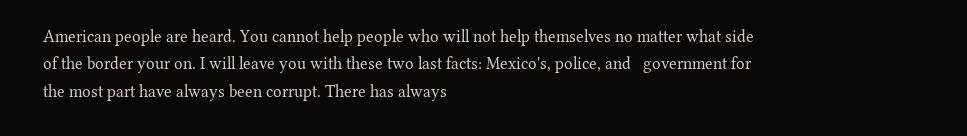American people are heard. You cannot help people who will not help themselves no matter what side of the border your on. I will leave you with these two last facts: Mexico's, police, and   government for the most part have always been corrupt. There has always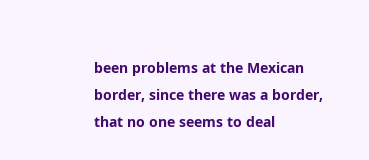been problems at the Mexican border, since there was a border, that no one seems to deal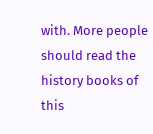with. More people should read the history books of this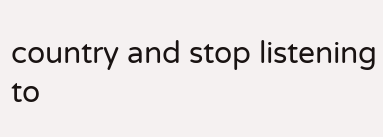country and stop listening to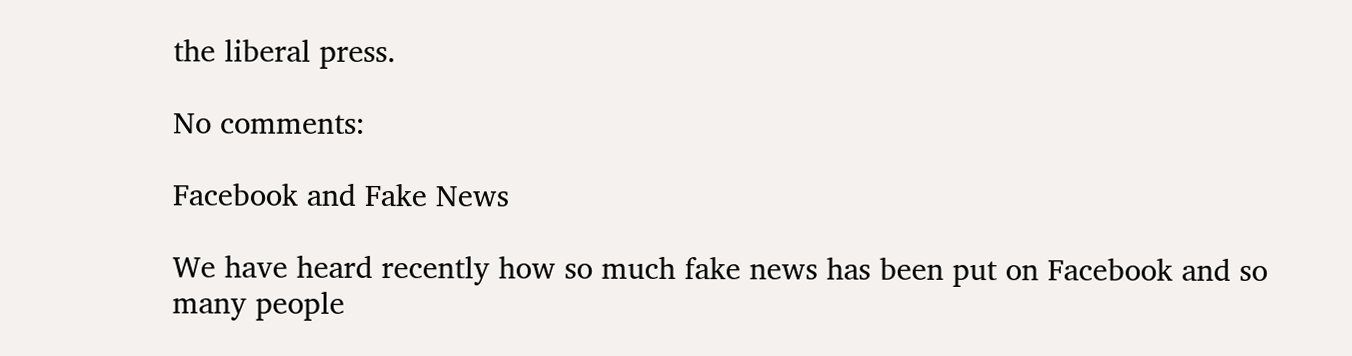the liberal press.

No comments:

Facebook and Fake News

We have heard recently how so much fake news has been put on Facebook and so many people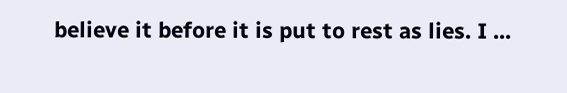believe it before it is put to rest as lies. I ...